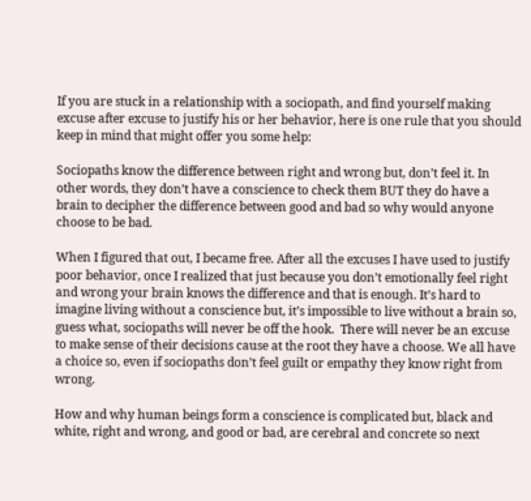If you are stuck in a relationship with a sociopath, and find yourself making excuse after excuse to justify his or her behavior, here is one rule that you should keep in mind that might offer you some help:

Sociopaths know the difference between right and wrong but, don’t feel it. In other words, they don’t have a conscience to check them BUT they do have a brain to decipher the difference between good and bad so why would anyone choose to be bad.

When I figured that out, I became free. After all the excuses I have used to justify poor behavior, once I realized that just because you don’t emotionally feel right and wrong your brain knows the difference and that is enough. It’s hard to imagine living without a conscience but, it’s impossible to live without a brain so, guess what, sociopaths will never be off the hook.  There will never be an excuse to make sense of their decisions cause at the root they have a choose. We all have a choice so, even if sociopaths don’t feel guilt or empathy they know right from wrong.

How and why human beings form a conscience is complicated but, black and white, right and wrong, and good or bad, are cerebral and concrete so next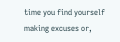time you find yourself making excuses or,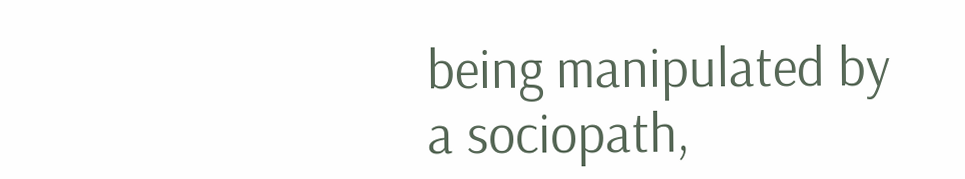being manipulated by a sociopath,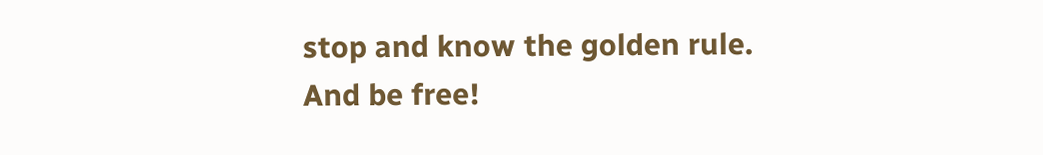stop and know the golden rule. And be free!